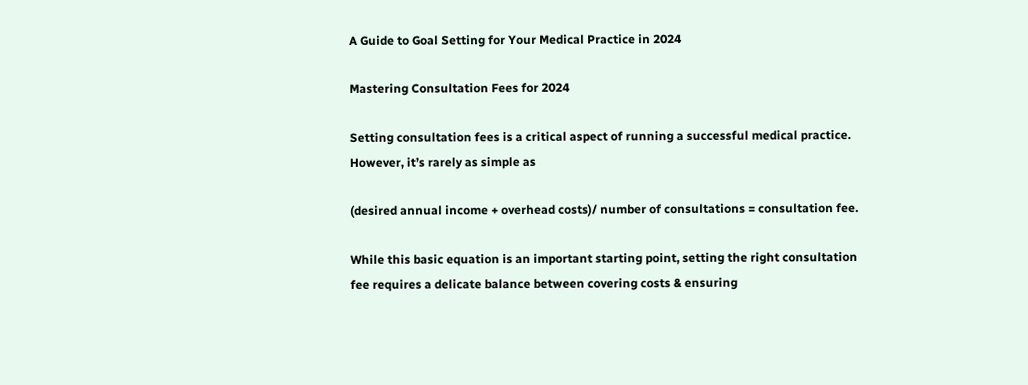A Guide to Goal Setting for Your Medical Practice in 2024

Mastering Consultation Fees for 2024

Setting consultation fees is a critical aspect of running a successful medical practice. However, it’s rarely as simple as

(desired annual income + overhead costs)/ number of consultations = consultation fee.

While this basic equation is an important starting point, setting the right consultation fee requires a delicate balance between covering costs & ensuring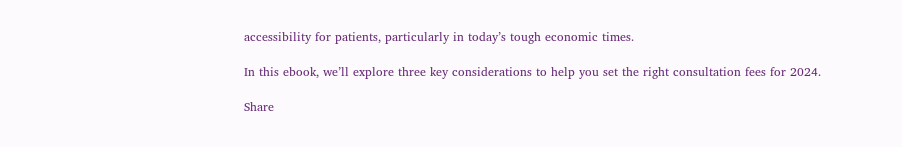accessibility for patients, particularly in today’s tough economic times.

In this ebook, we’ll explore three key considerations to help you set the right consultation fees for 2024.

Share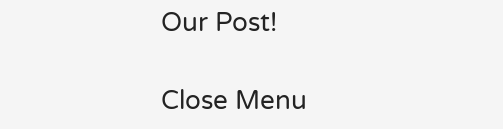Our Post!

Close Menu